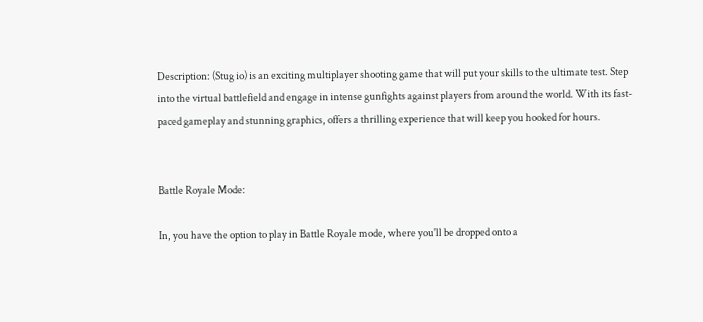Description: (Stug io) is an exciting multiplayer shooting game that will put your skills to the ultimate test. Step into the virtual battlefield and engage in intense gunfights against players from around the world. With its fast-paced gameplay and stunning graphics, offers a thrilling experience that will keep you hooked for hours.


Battle Royale Mode:

In, you have the option to play in Battle Royale mode, where you'll be dropped onto a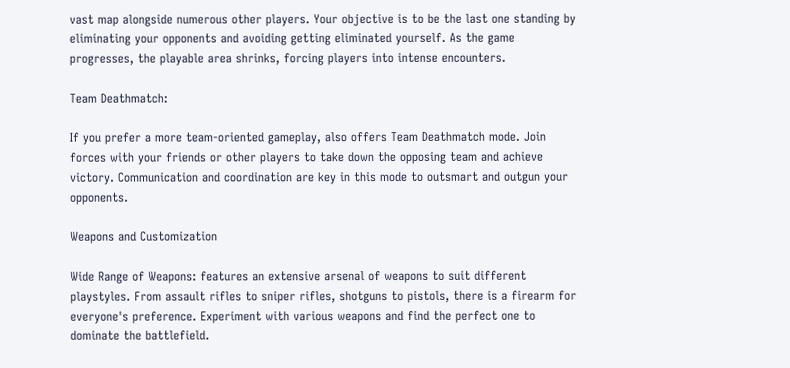vast map alongside numerous other players. Your objective is to be the last one standing by eliminating your opponents and avoiding getting eliminated yourself. As the game progresses, the playable area shrinks, forcing players into intense encounters.

Team Deathmatch:

If you prefer a more team-oriented gameplay, also offers Team Deathmatch mode. Join forces with your friends or other players to take down the opposing team and achieve victory. Communication and coordination are key in this mode to outsmart and outgun your opponents.

Weapons and Customization

Wide Range of Weapons: features an extensive arsenal of weapons to suit different playstyles. From assault rifles to sniper rifles, shotguns to pistols, there is a firearm for everyone's preference. Experiment with various weapons and find the perfect one to dominate the battlefield.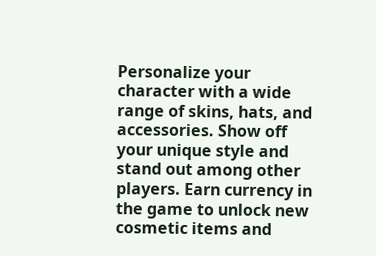Personalize your character with a wide range of skins, hats, and accessories. Show off your unique style and stand out among other players. Earn currency in the game to unlock new cosmetic items and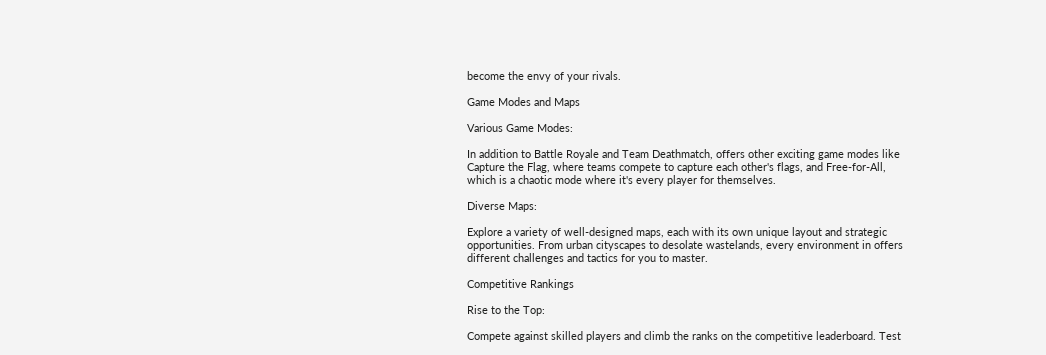become the envy of your rivals.

Game Modes and Maps

Various Game Modes:

In addition to Battle Royale and Team Deathmatch, offers other exciting game modes like Capture the Flag, where teams compete to capture each other's flags, and Free-for-All, which is a chaotic mode where it's every player for themselves.

Diverse Maps:

Explore a variety of well-designed maps, each with its own unique layout and strategic opportunities. From urban cityscapes to desolate wastelands, every environment in offers different challenges and tactics for you to master.

Competitive Rankings

Rise to the Top:

Compete against skilled players and climb the ranks on the competitive leaderboard. Test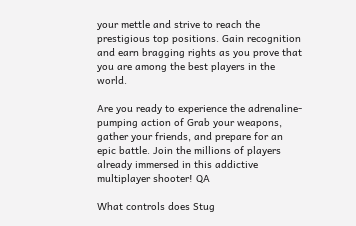your mettle and strive to reach the prestigious top positions. Gain recognition and earn bragging rights as you prove that you are among the best players in the world.

Are you ready to experience the adrenaline-pumping action of Grab your weapons, gather your friends, and prepare for an epic battle. Join the millions of players already immersed in this addictive multiplayer shooter! QA

What controls does Stug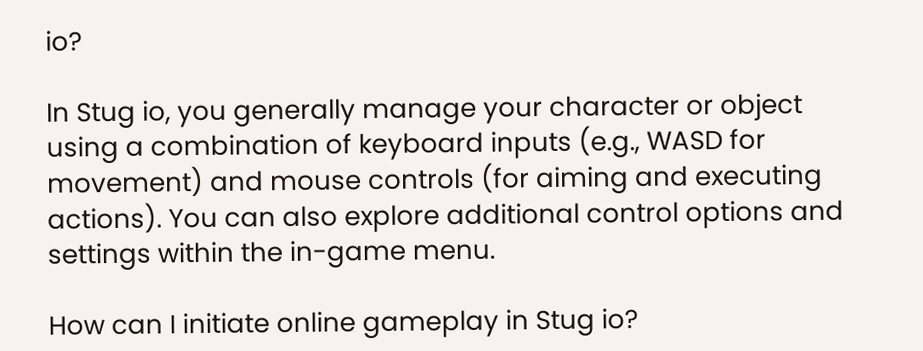io?

In Stug io, you generally manage your character or object using a combination of keyboard inputs (e.g., WASD for movement) and mouse controls (for aiming and executing actions). You can also explore additional control options and settings within the in-game menu.

How can I initiate online gameplay in Stug io?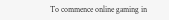To commence online gaming in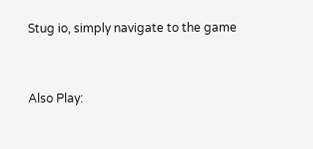Stug io, simply navigate to the game


Also Play: